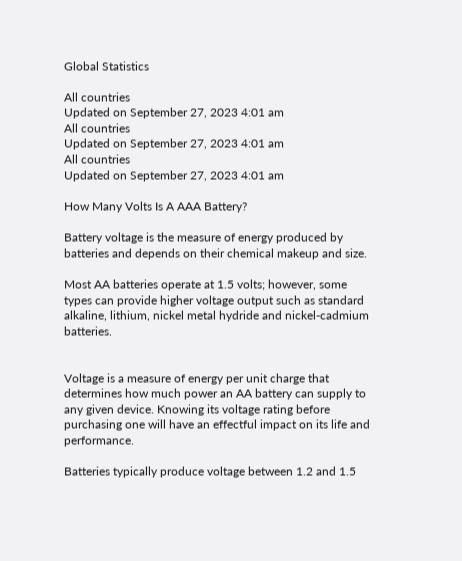Global Statistics

All countries
Updated on September 27, 2023 4:01 am
All countries
Updated on September 27, 2023 4:01 am
All countries
Updated on September 27, 2023 4:01 am

How Many Volts Is A AAA Battery?

Battery voltage is the measure of energy produced by batteries and depends on their chemical makeup and size.

Most AA batteries operate at 1.5 volts; however, some types can provide higher voltage output such as standard alkaline, lithium, nickel metal hydride and nickel-cadmium batteries.


Voltage is a measure of energy per unit charge that determines how much power an AA battery can supply to any given device. Knowing its voltage rating before purchasing one will have an effectful impact on its life and performance.

Batteries typically produce voltage between 1.2 and 1.5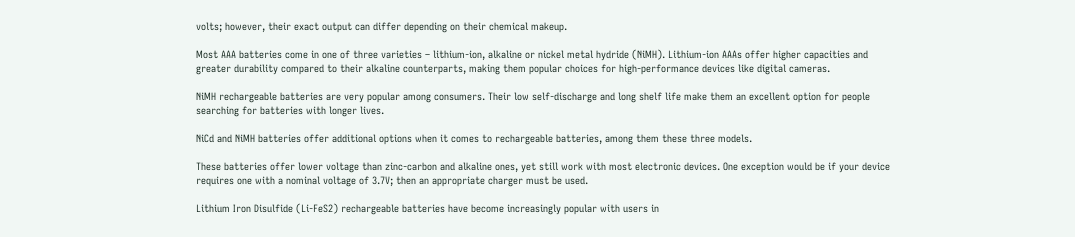volts; however, their exact output can differ depending on their chemical makeup.

Most AAA batteries come in one of three varieties – lithium-ion, alkaline or nickel metal hydride (NiMH). Lithium-ion AAAs offer higher capacities and greater durability compared to their alkaline counterparts, making them popular choices for high-performance devices like digital cameras.

NiMH rechargeable batteries are very popular among consumers. Their low self-discharge and long shelf life make them an excellent option for people searching for batteries with longer lives.

NiCd and NiMH batteries offer additional options when it comes to rechargeable batteries, among them these three models.

These batteries offer lower voltage than zinc-carbon and alkaline ones, yet still work with most electronic devices. One exception would be if your device requires one with a nominal voltage of 3.7V; then an appropriate charger must be used.

Lithium Iron Disulfide (Li-FeS2) rechargeable batteries have become increasingly popular with users in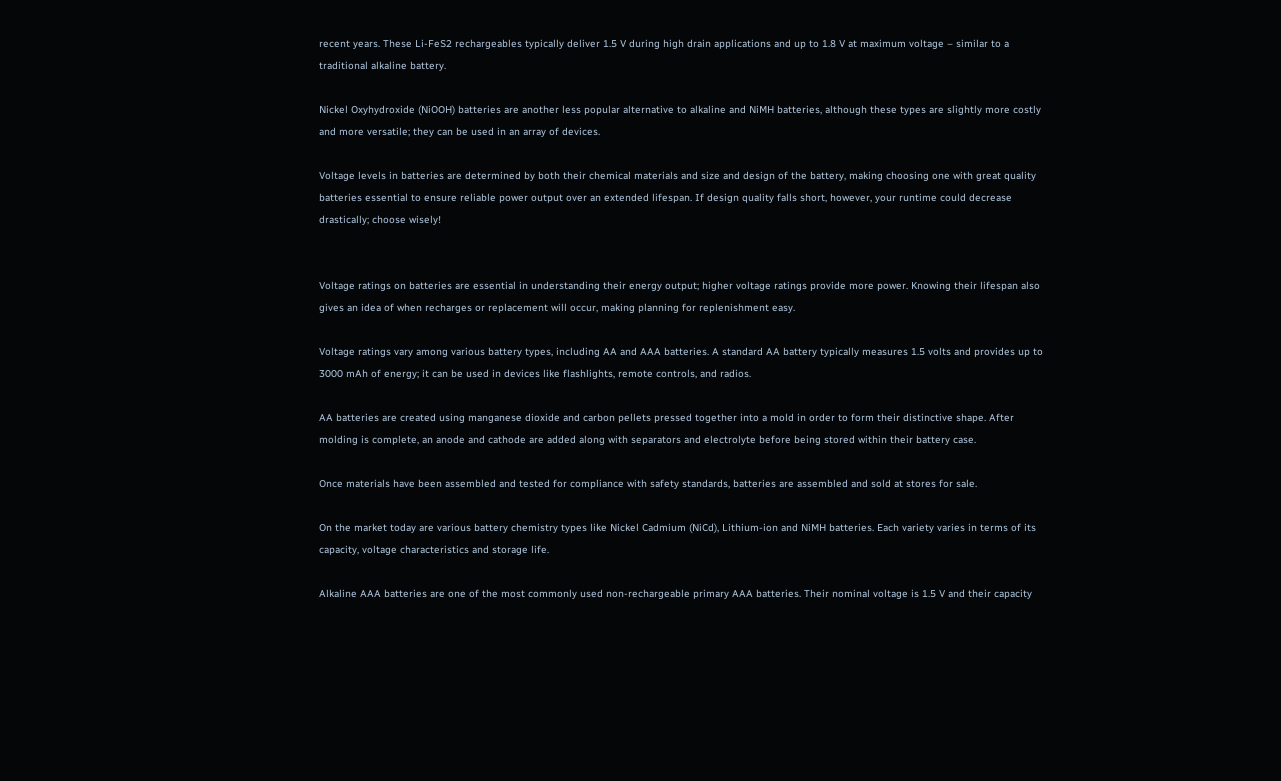recent years. These Li-FeS2 rechargeables typically deliver 1.5 V during high drain applications and up to 1.8 V at maximum voltage – similar to a traditional alkaline battery.

Nickel Oxyhydroxide (NiOOH) batteries are another less popular alternative to alkaline and NiMH batteries, although these types are slightly more costly and more versatile; they can be used in an array of devices.

Voltage levels in batteries are determined by both their chemical materials and size and design of the battery, making choosing one with great quality batteries essential to ensure reliable power output over an extended lifespan. If design quality falls short, however, your runtime could decrease drastically; choose wisely!


Voltage ratings on batteries are essential in understanding their energy output; higher voltage ratings provide more power. Knowing their lifespan also gives an idea of when recharges or replacement will occur, making planning for replenishment easy.

Voltage ratings vary among various battery types, including AA and AAA batteries. A standard AA battery typically measures 1.5 volts and provides up to 3000 mAh of energy; it can be used in devices like flashlights, remote controls, and radios.

AA batteries are created using manganese dioxide and carbon pellets pressed together into a mold in order to form their distinctive shape. After molding is complete, an anode and cathode are added along with separators and electrolyte before being stored within their battery case.

Once materials have been assembled and tested for compliance with safety standards, batteries are assembled and sold at stores for sale.

On the market today are various battery chemistry types like Nickel Cadmium (NiCd), Lithium-ion and NiMH batteries. Each variety varies in terms of its capacity, voltage characteristics and storage life.

Alkaline AAA batteries are one of the most commonly used non-rechargeable primary AAA batteries. Their nominal voltage is 1.5 V and their capacity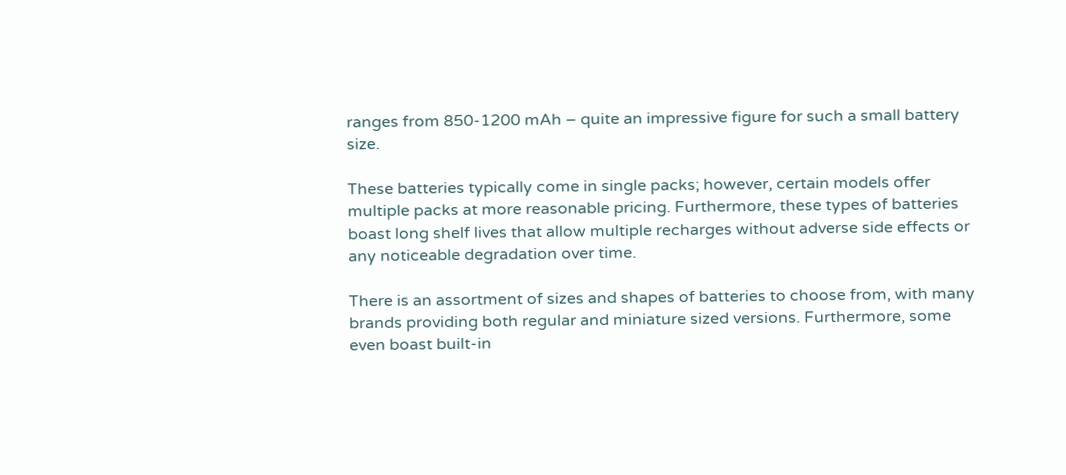ranges from 850-1200 mAh – quite an impressive figure for such a small battery size.

These batteries typically come in single packs; however, certain models offer multiple packs at more reasonable pricing. Furthermore, these types of batteries boast long shelf lives that allow multiple recharges without adverse side effects or any noticeable degradation over time.

There is an assortment of sizes and shapes of batteries to choose from, with many brands providing both regular and miniature sized versions. Furthermore, some even boast built-in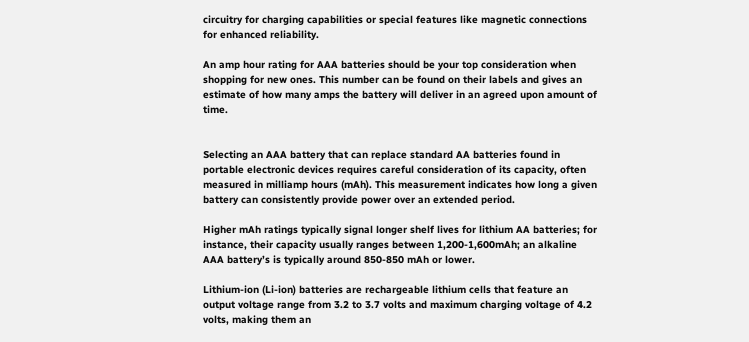circuitry for charging capabilities or special features like magnetic connections for enhanced reliability.

An amp hour rating for AAA batteries should be your top consideration when shopping for new ones. This number can be found on their labels and gives an estimate of how many amps the battery will deliver in an agreed upon amount of time.


Selecting an AAA battery that can replace standard AA batteries found in portable electronic devices requires careful consideration of its capacity, often measured in milliamp hours (mAh). This measurement indicates how long a given battery can consistently provide power over an extended period.

Higher mAh ratings typically signal longer shelf lives for lithium AA batteries; for instance, their capacity usually ranges between 1,200-1,600mAh; an alkaline AAA battery’s is typically around 850-850 mAh or lower.

Lithium-ion (Li-ion) batteries are rechargeable lithium cells that feature an output voltage range from 3.2 to 3.7 volts and maximum charging voltage of 4.2 volts, making them an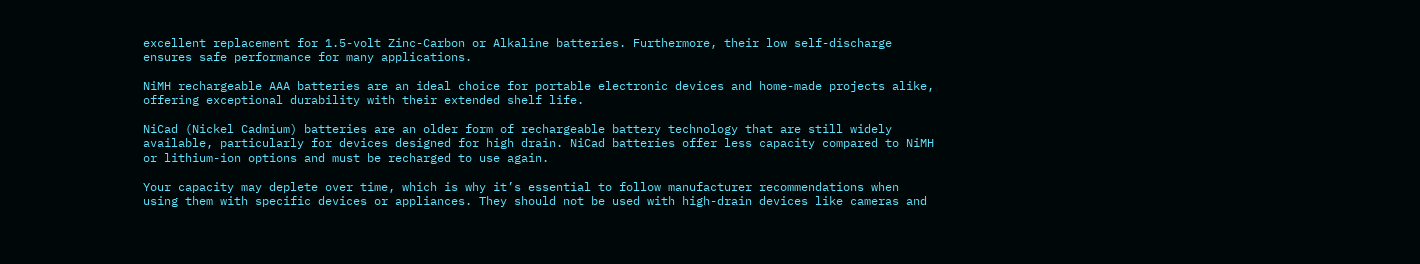excellent replacement for 1.5-volt Zinc-Carbon or Alkaline batteries. Furthermore, their low self-discharge ensures safe performance for many applications.

NiMH rechargeable AAA batteries are an ideal choice for portable electronic devices and home-made projects alike, offering exceptional durability with their extended shelf life.

NiCad (Nickel Cadmium) batteries are an older form of rechargeable battery technology that are still widely available, particularly for devices designed for high drain. NiCad batteries offer less capacity compared to NiMH or lithium-ion options and must be recharged to use again.

Your capacity may deplete over time, which is why it’s essential to follow manufacturer recommendations when using them with specific devices or appliances. They should not be used with high-drain devices like cameras and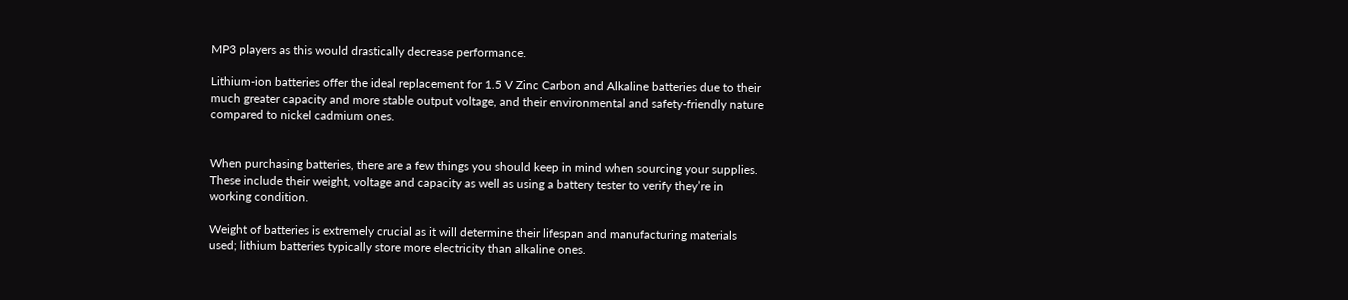MP3 players as this would drastically decrease performance.

Lithium-ion batteries offer the ideal replacement for 1.5 V Zinc Carbon and Alkaline batteries due to their much greater capacity and more stable output voltage, and their environmental and safety-friendly nature compared to nickel cadmium ones.


When purchasing batteries, there are a few things you should keep in mind when sourcing your supplies. These include their weight, voltage and capacity as well as using a battery tester to verify they’re in working condition.

Weight of batteries is extremely crucial as it will determine their lifespan and manufacturing materials used; lithium batteries typically store more electricity than alkaline ones.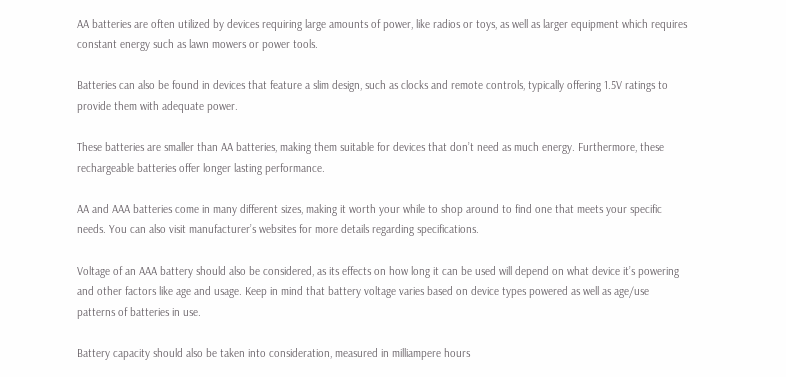AA batteries are often utilized by devices requiring large amounts of power, like radios or toys, as well as larger equipment which requires constant energy such as lawn mowers or power tools.

Batteries can also be found in devices that feature a slim design, such as clocks and remote controls, typically offering 1.5V ratings to provide them with adequate power.

These batteries are smaller than AA batteries, making them suitable for devices that don’t need as much energy. Furthermore, these rechargeable batteries offer longer lasting performance.

AA and AAA batteries come in many different sizes, making it worth your while to shop around to find one that meets your specific needs. You can also visit manufacturer’s websites for more details regarding specifications.

Voltage of an AAA battery should also be considered, as its effects on how long it can be used will depend on what device it’s powering and other factors like age and usage. Keep in mind that battery voltage varies based on device types powered as well as age/use patterns of batteries in use.

Battery capacity should also be taken into consideration, measured in milliampere hours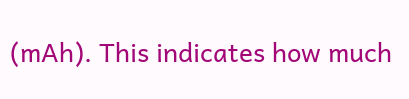(mAh). This indicates how much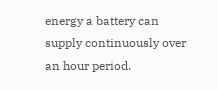energy a battery can supply continuously over an hour period.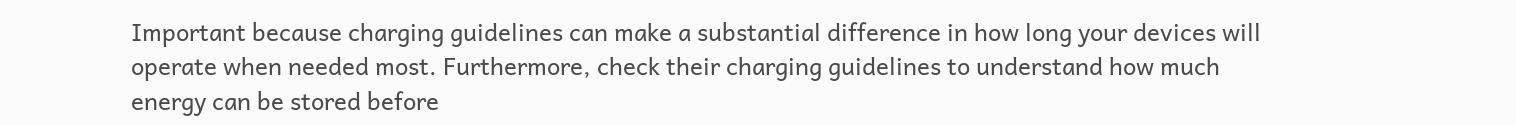Important because charging guidelines can make a substantial difference in how long your devices will operate when needed most. Furthermore, check their charging guidelines to understand how much energy can be stored before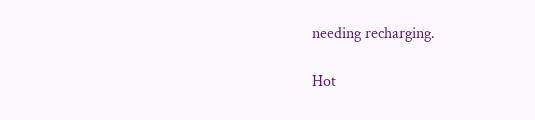needing recharging.

Hot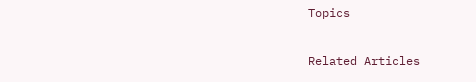Topics

Related Articles